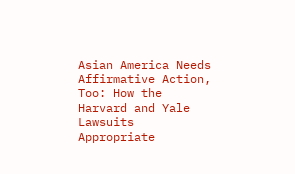Asian America Needs Affirmative Action, Too: How the Harvard and Yale Lawsuits Appropriate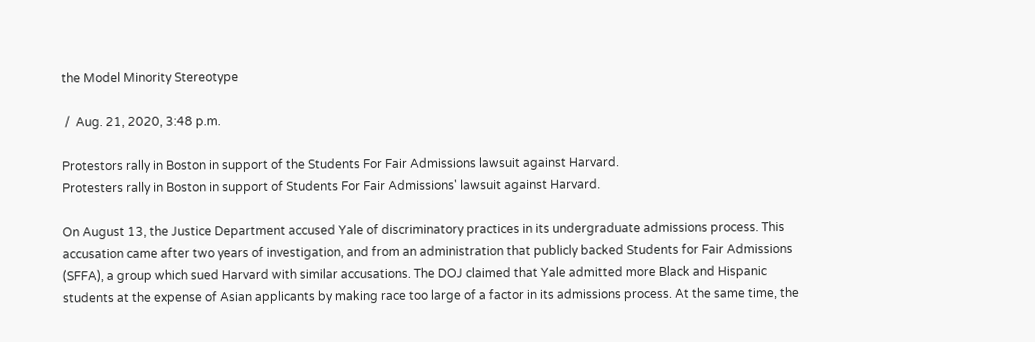the Model Minority Stereotype

 /  Aug. 21, 2020, 3:48 p.m.

Protestors rally in Boston in support of the Students For Fair Admissions lawsuit against Harvard.
Protesters rally in Boston in support of Students For Fair Admissions' lawsuit against Harvard.

On August 13, the Justice Department accused Yale of discriminatory practices in its undergraduate admissions process. This accusation came after two years of investigation, and from an administration that publicly backed Students for Fair Admissions (SFFA), a group which sued Harvard with similar accusations. The DOJ claimed that Yale admitted more Black and Hispanic students at the expense of Asian applicants by making race too large of a factor in its admissions process. At the same time, the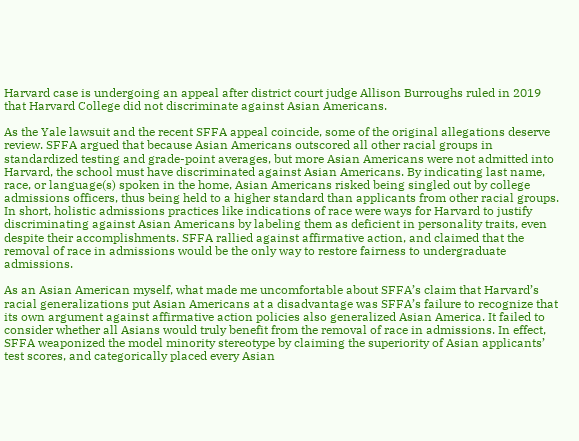Harvard case is undergoing an appeal after district court judge Allison Burroughs ruled in 2019 that Harvard College did not discriminate against Asian Americans.

As the Yale lawsuit and the recent SFFA appeal coincide, some of the original allegations deserve review. SFFA argued that because Asian Americans outscored all other racial groups in standardized testing and grade-point averages, but more Asian Americans were not admitted into Harvard, the school must have discriminated against Asian Americans. By indicating last name, race, or language(s) spoken in the home, Asian Americans risked being singled out by college admissions officers, thus being held to a higher standard than applicants from other racial groups. In short, holistic admissions practices like indications of race were ways for Harvard to justify discriminating against Asian Americans by labeling them as deficient in personality traits, even despite their accomplishments. SFFA rallied against affirmative action, and claimed that the removal of race in admissions would be the only way to restore fairness to undergraduate admissions.

As an Asian American myself, what made me uncomfortable about SFFA’s claim that Harvard’s racial generalizations put Asian Americans at a disadvantage was SFFA’s failure to recognize that its own argument against affirmative action policies also generalized Asian America. It failed to consider whether all Asians would truly benefit from the removal of race in admissions. In effect, SFFA weaponized the model minority stereotype by claiming the superiority of Asian applicants’ test scores, and categorically placed every Asian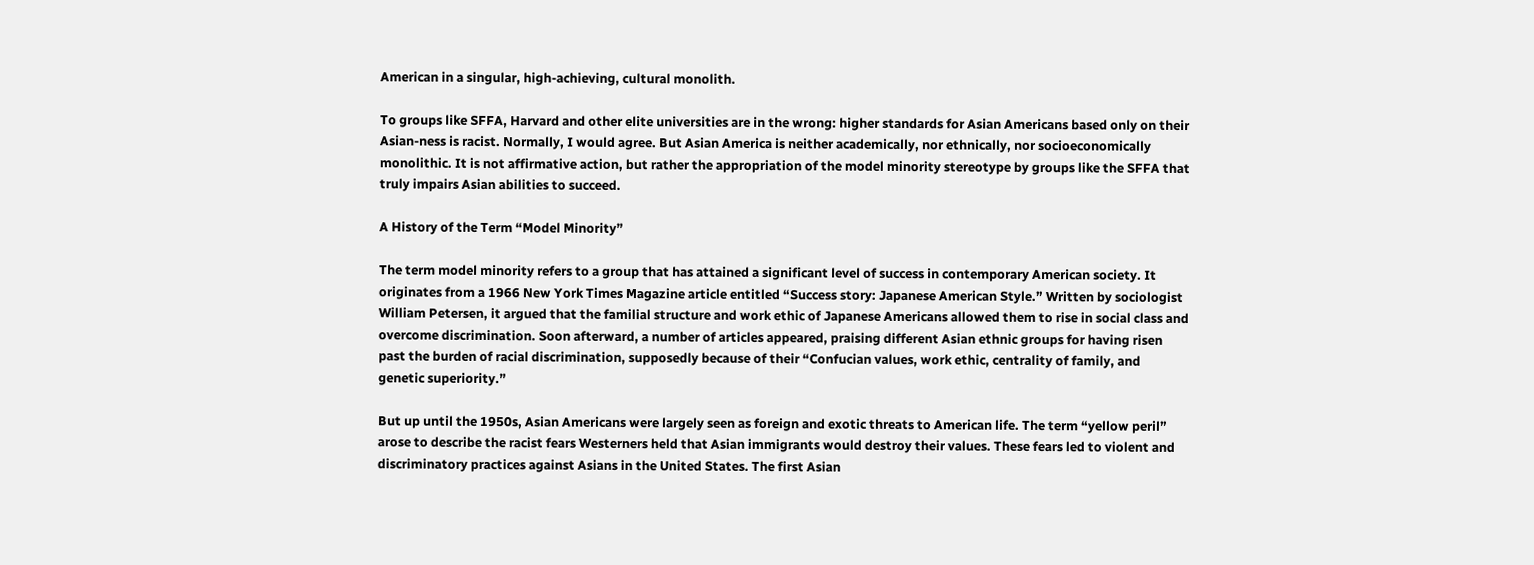American in a singular, high-achieving, cultural monolith.

To groups like SFFA, Harvard and other elite universities are in the wrong: higher standards for Asian Americans based only on their Asian-ness is racist. Normally, I would agree. But Asian America is neither academically, nor ethnically, nor socioeconomically monolithic. It is not affirmative action, but rather the appropriation of the model minority stereotype by groups like the SFFA that truly impairs Asian abilities to succeed.

A History of the Term “Model Minority”

The term model minority refers to a group that has attained a significant level of success in contemporary American society. It originates from a 1966 New York Times Magazine article entitled “Success story: Japanese American Style.” Written by sociologist William Petersen, it argued that the familial structure and work ethic of Japanese Americans allowed them to rise in social class and overcome discrimination. Soon afterward, a number of articles appeared, praising different Asian ethnic groups for having risen past the burden of racial discrimination, supposedly because of their “Confucian values, work ethic, centrality of family, and genetic superiority.”

But up until the 1950s, Asian Americans were largely seen as foreign and exotic threats to American life. The term “yellow peril” arose to describe the racist fears Westerners held that Asian immigrants would destroy their values. These fears led to violent and discriminatory practices against Asians in the United States. The first Asian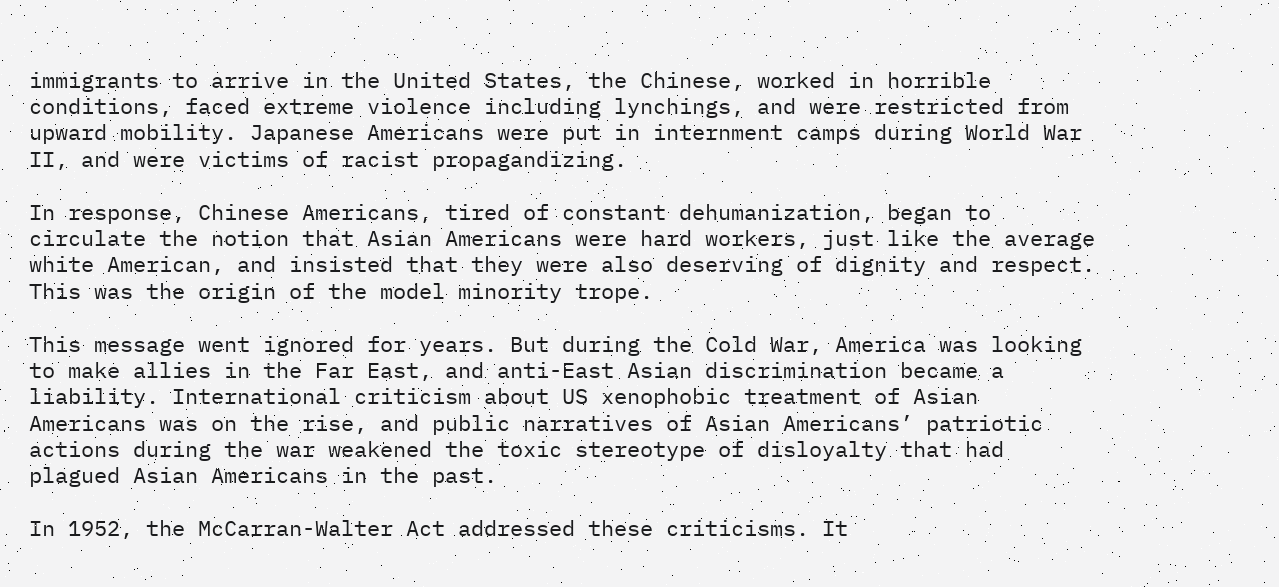immigrants to arrive in the United States, the Chinese, worked in horrible conditions, faced extreme violence including lynchings, and were restricted from upward mobility. Japanese Americans were put in internment camps during World War II, and were victims of racist propagandizing.

In response, Chinese Americans, tired of constant dehumanization, began to circulate the notion that Asian Americans were hard workers, just like the average white American, and insisted that they were also deserving of dignity and respect. This was the origin of the model minority trope.

This message went ignored for years. But during the Cold War, America was looking to make allies in the Far East, and anti-East Asian discrimination became a liability. International criticism about US xenophobic treatment of Asian Americans was on the rise, and public narratives of Asian Americans’ patriotic actions during the war weakened the toxic stereotype of disloyalty that had plagued Asian Americans in the past.

In 1952, the McCarran-Walter Act addressed these criticisms. It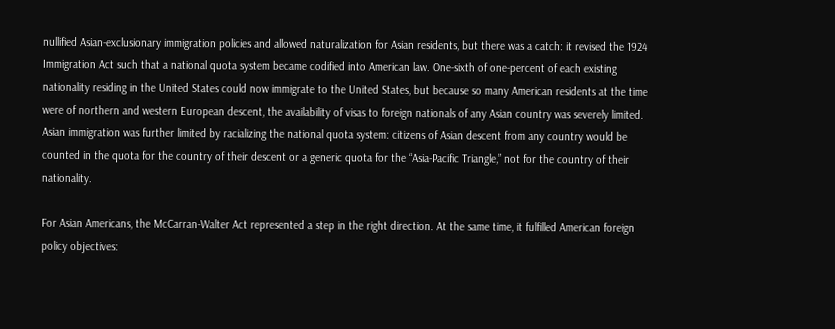nullified Asian-exclusionary immigration policies and allowed naturalization for Asian residents, but there was a catch: it revised the 1924 Immigration Act such that a national quota system became codified into American law. One-sixth of one-percent of each existing nationality residing in the United States could now immigrate to the United States, but because so many American residents at the time were of northern and western European descent, the availability of visas to foreign nationals of any Asian country was severely limited. Asian immigration was further limited by racializing the national quota system: citizens of Asian descent from any country would be counted in the quota for the country of their descent or a generic quota for the “Asia-Pacific Triangle,” not for the country of their nationality.

For Asian Americans, the McCarran-Walter Act represented a step in the right direction. At the same time, it fulfilled American foreign policy objectives: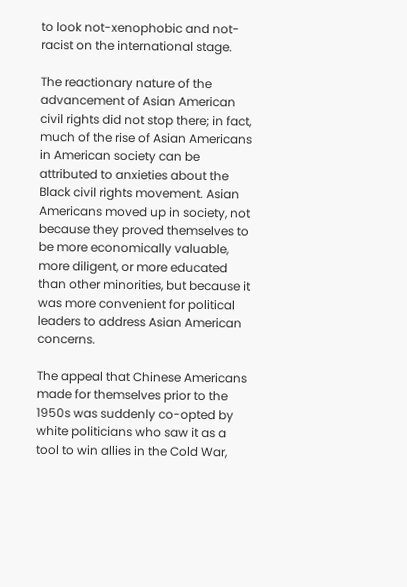to look not-xenophobic and not-racist on the international stage.

The reactionary nature of the advancement of Asian American civil rights did not stop there; in fact, much of the rise of Asian Americans in American society can be attributed to anxieties about the Black civil rights movement. Asian Americans moved up in society, not because they proved themselves to be more economically valuable, more diligent, or more educated than other minorities, but because it was more convenient for political leaders to address Asian American concerns.

The appeal that Chinese Americans made for themselves prior to the 1950s was suddenly co-opted by white politicians who saw it as a tool to win allies in the Cold War,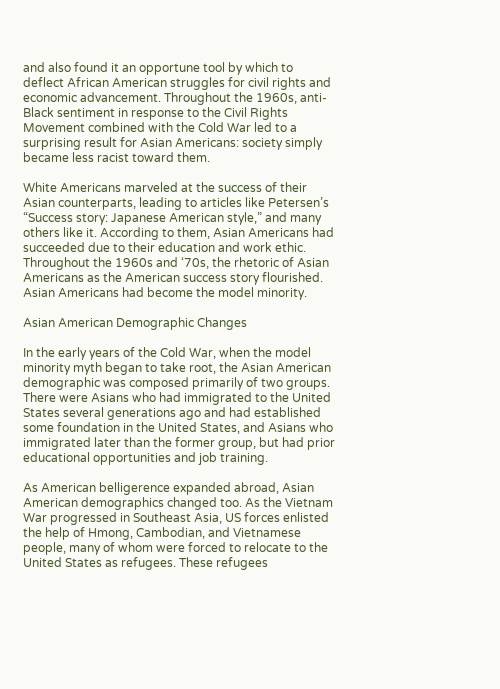and also found it an opportune tool by which to deflect African American struggles for civil rights and economic advancement. Throughout the 1960s, anti-Black sentiment in response to the Civil Rights Movement combined with the Cold War led to a surprising result for Asian Americans: society simply became less racist toward them.

White Americans marveled at the success of their Asian counterparts, leading to articles like Petersen’s “Success story: Japanese American style,” and many others like it. According to them, Asian Americans had succeeded due to their education and work ethic. Throughout the 1960s and ‘70s, the rhetoric of Asian Americans as the American success story flourished. Asian Americans had become the model minority.

Asian American Demographic Changes

In the early years of the Cold War, when the model minority myth began to take root, the Asian American demographic was composed primarily of two groups. There were Asians who had immigrated to the United States several generations ago and had established some foundation in the United States, and Asians who immigrated later than the former group, but had prior educational opportunities and job training.

As American belligerence expanded abroad, Asian American demographics changed too. As the Vietnam War progressed in Southeast Asia, US forces enlisted the help of Hmong, Cambodian, and Vietnamese people, many of whom were forced to relocate to the United States as refugees. These refugees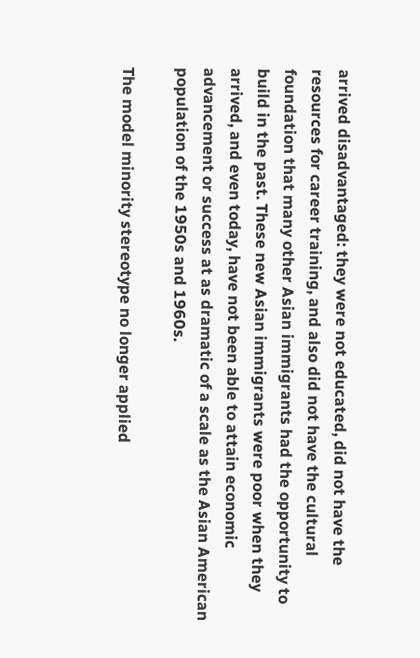arrived disadvantaged: they were not educated, did not have the resources for career training, and also did not have the cultural foundation that many other Asian immigrants had the opportunity to build in the past. These new Asian immigrants were poor when they arrived, and even today, have not been able to attain economic advancement or success at as dramatic of a scale as the Asian American population of the 1950s and 1960s.

The model minority stereotype no longer applied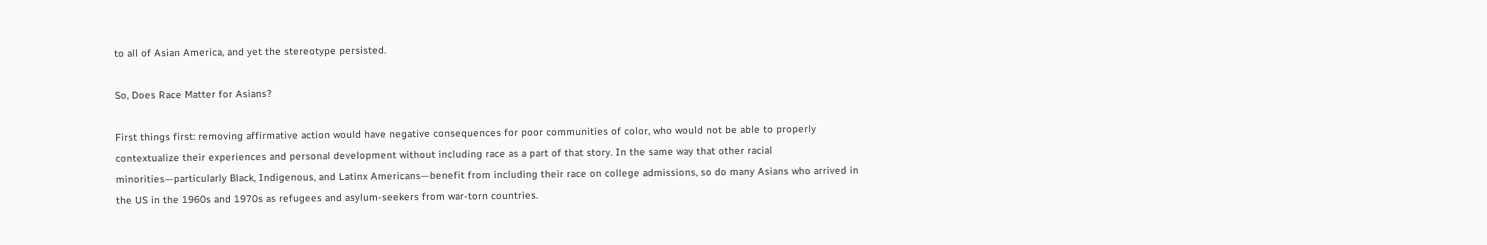to all of Asian America, and yet the stereotype persisted.

So, Does Race Matter for Asians?

First things first: removing affirmative action would have negative consequences for poor communities of color, who would not be able to properly contextualize their experiences and personal development without including race as a part of that story. In the same way that other racial minorities—particularly Black, Indigenous, and Latinx Americans—benefit from including their race on college admissions, so do many Asians who arrived in the US in the 1960s and 1970s as refugees and asylum-seekers from war-torn countries.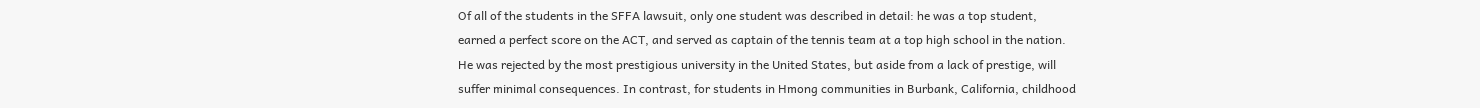Of all of the students in the SFFA lawsuit, only one student was described in detail: he was a top student, earned a perfect score on the ACT, and served as captain of the tennis team at a top high school in the nation. He was rejected by the most prestigious university in the United States, but aside from a lack of prestige, will suffer minimal consequences. In contrast, for students in Hmong communities in Burbank, California, childhood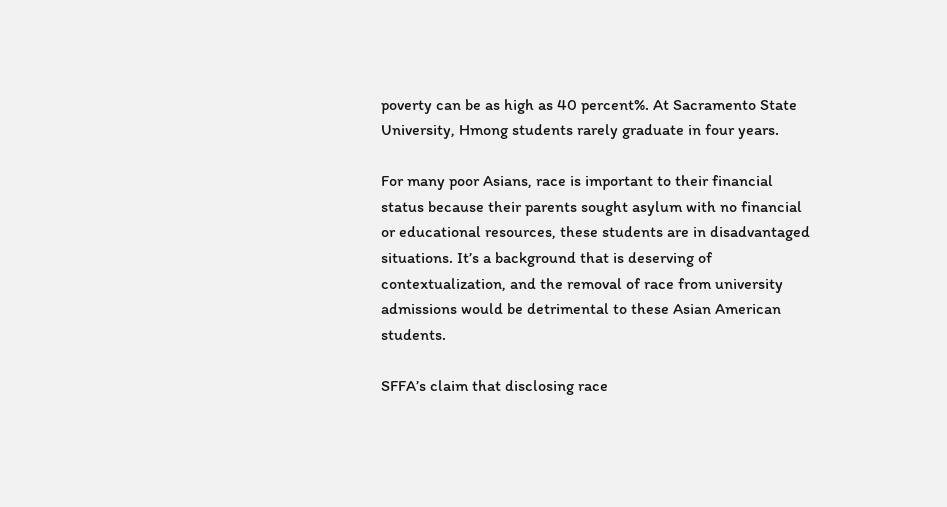poverty can be as high as 40 percent%. At Sacramento State University, Hmong students rarely graduate in four years.

For many poor Asians, race is important to their financial status because their parents sought asylum with no financial or educational resources, these students are in disadvantaged situations. It’s a background that is deserving of contextualization, and the removal of race from university admissions would be detrimental to these Asian American students.

SFFA’s claim that disclosing race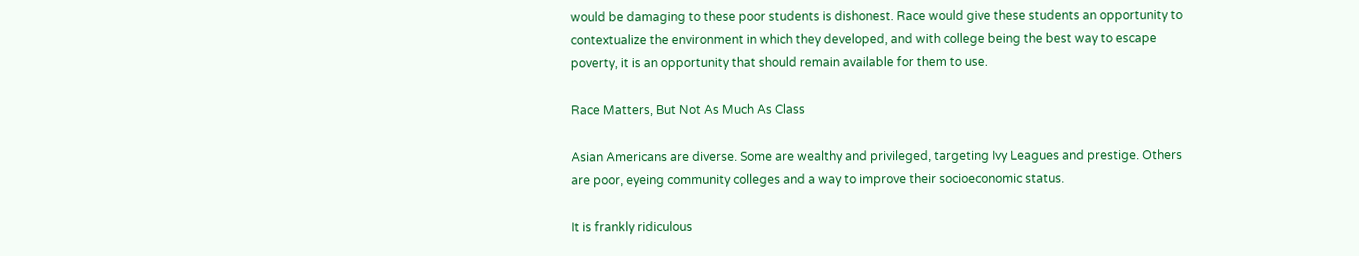would be damaging to these poor students is dishonest. Race would give these students an opportunity to contextualize the environment in which they developed, and with college being the best way to escape poverty, it is an opportunity that should remain available for them to use.

Race Matters, But Not As Much As Class

Asian Americans are diverse. Some are wealthy and privileged, targeting Ivy Leagues and prestige. Others are poor, eyeing community colleges and a way to improve their socioeconomic status.

It is frankly ridiculous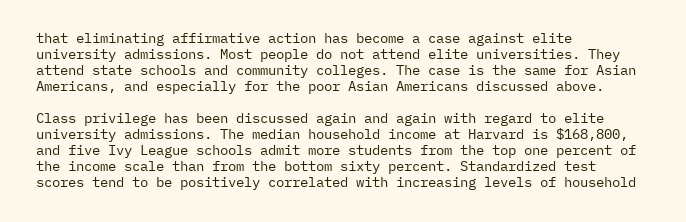that eliminating affirmative action has become a case against elite university admissions. Most people do not attend elite universities. They attend state schools and community colleges. The case is the same for Asian Americans, and especially for the poor Asian Americans discussed above.

Class privilege has been discussed again and again with regard to elite university admissions. The median household income at Harvard is $168,800, and five Ivy League schools admit more students from the top one percent of the income scale than from the bottom sixty percent. Standardized test scores tend to be positively correlated with increasing levels of household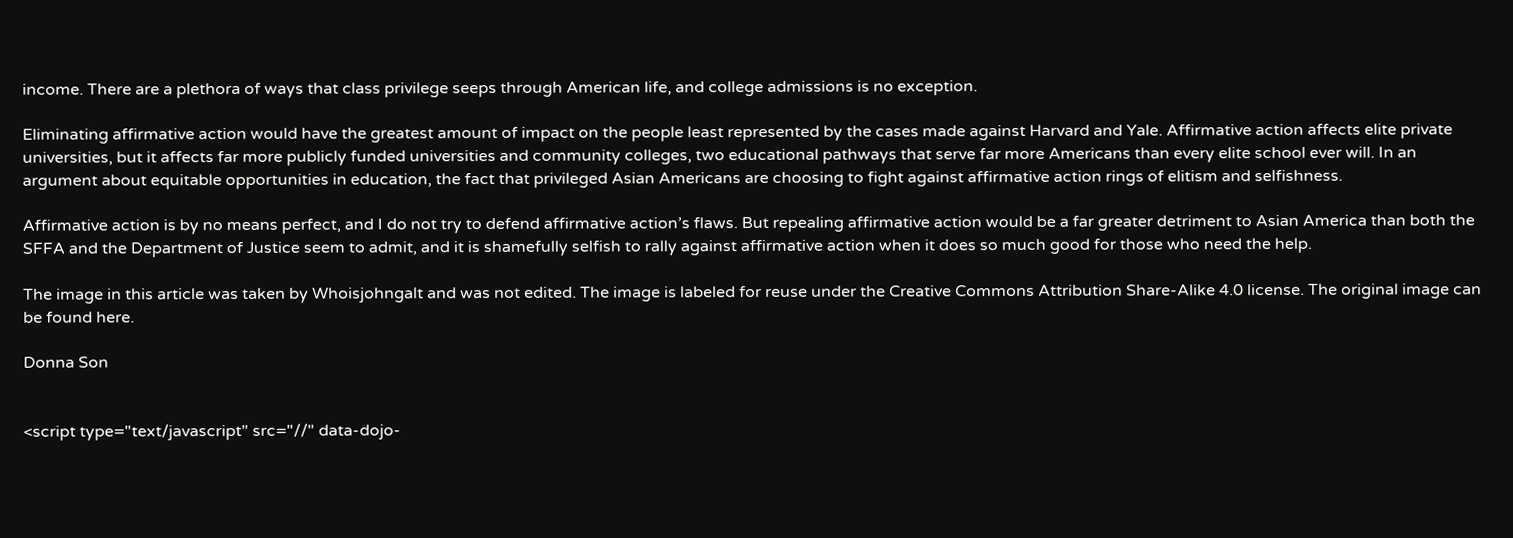income. There are a plethora of ways that class privilege seeps through American life, and college admissions is no exception.

Eliminating affirmative action would have the greatest amount of impact on the people least represented by the cases made against Harvard and Yale. Affirmative action affects elite private universities, but it affects far more publicly funded universities and community colleges, two educational pathways that serve far more Americans than every elite school ever will. In an argument about equitable opportunities in education, the fact that privileged Asian Americans are choosing to fight against affirmative action rings of elitism and selfishness.

Affirmative action is by no means perfect, and I do not try to defend affirmative action’s flaws. But repealing affirmative action would be a far greater detriment to Asian America than both the SFFA and the Department of Justice seem to admit, and it is shamefully selfish to rally against affirmative action when it does so much good for those who need the help.

The image in this article was taken by Whoisjohngalt and was not edited. The image is labeled for reuse under the Creative Commons Attribution Share-Alike 4.0 license. The original image can be found here.

Donna Son


<script type="text/javascript" src="//" data-dojo-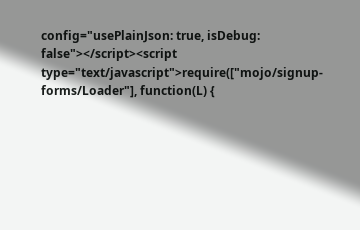config="usePlainJson: true, isDebug: false"></script><script type="text/javascript">require(["mojo/signup-forms/Loader"], function(L) {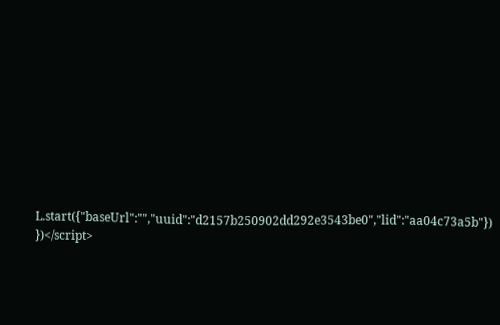L.start({"baseUrl":"","uuid":"d2157b250902dd292e3543be0","lid":"aa04c73a5b"}) })</script>